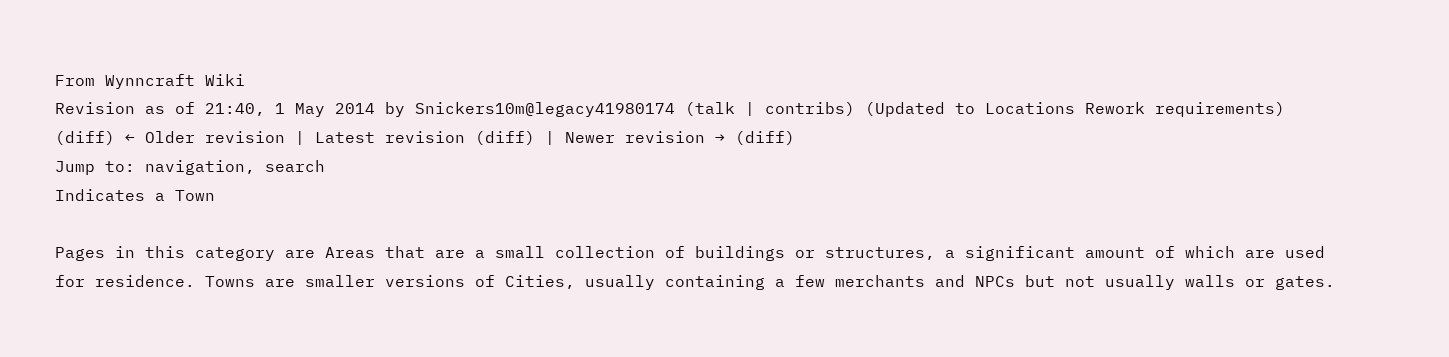From Wynncraft Wiki
Revision as of 21:40, 1 May 2014 by Snickers10m@legacy41980174 (talk | contribs) (Updated to Locations Rework requirements)
(diff) ← Older revision | Latest revision (diff) | Newer revision → (diff)
Jump to: navigation, search
Indicates a Town

Pages in this category are Areas that are a small collection of buildings or structures, a significant amount of which are used for residence. Towns are smaller versions of Cities, usually containing a few merchants and NPCs but not usually walls or gates.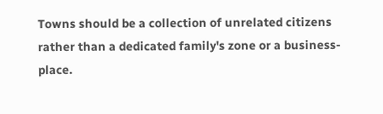Towns should be a collection of unrelated citizens rather than a dedicated family's zone or a business-place.